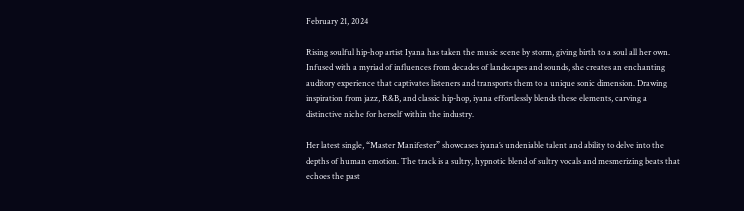February 21, 2024

Rising soulful hip-hop artist Iyana has taken the music scene by storm, giving birth to a soul all her own. Infused with a myriad of influences from decades of landscapes and sounds, she creates an enchanting auditory experience that captivates listeners and transports them to a unique sonic dimension. Drawing inspiration from jazz, R&B, and classic hip-hop, iyana effortlessly blends these elements, carving a distinctive niche for herself within the industry.

Her latest single, “Master Manifester” showcases iyana’s undeniable talent and ability to delve into the depths of human emotion. The track is a sultry, hypnotic blend of sultry vocals and mesmerizing beats that echoes the past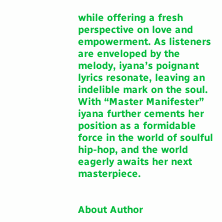while offering a fresh perspective on love and empowerment. As listeners are enveloped by the melody, iyana’s poignant lyrics resonate, leaving an indelible mark on the soul. With “Master Manifester” iyana further cements her position as a formidable force in the world of soulful hip-hop, and the world eagerly awaits her next masterpiece.


About Author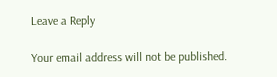Leave a Reply

Your email address will not be published.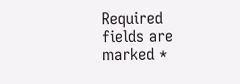Required fields are marked *